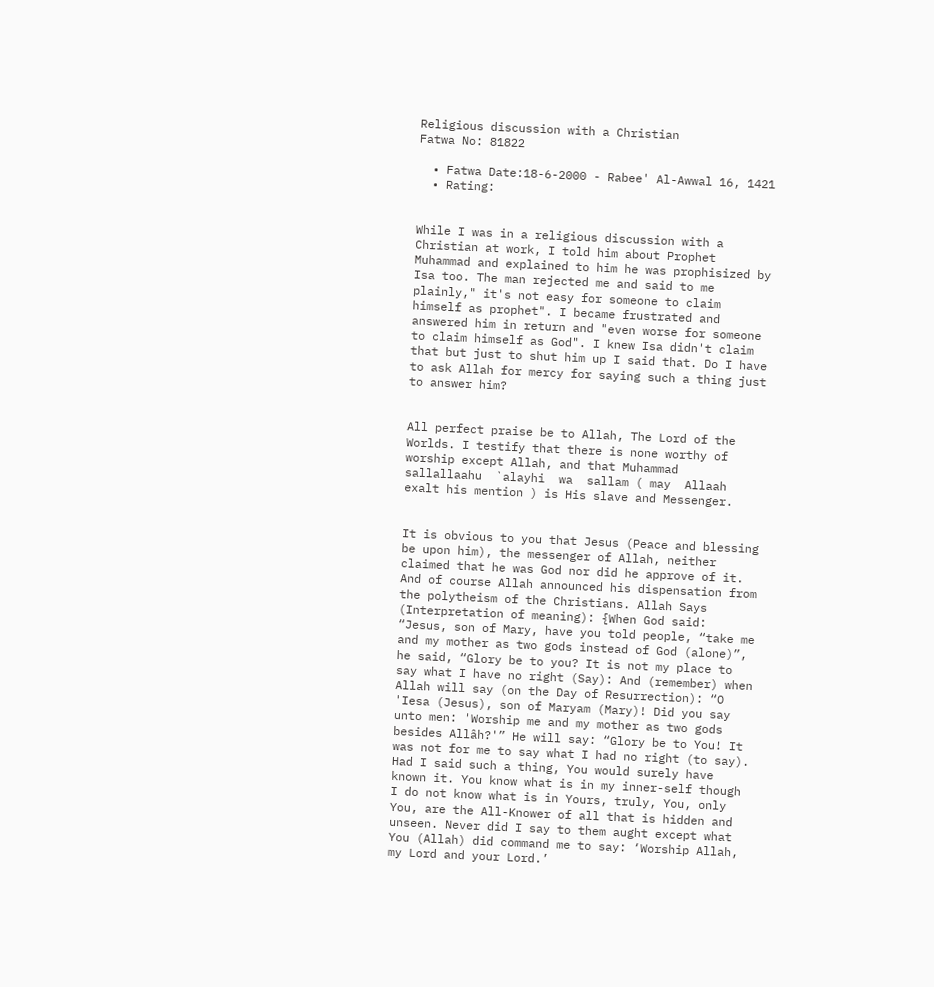Religious discussion with a Christian
Fatwa No: 81822

  • Fatwa Date:18-6-2000 - Rabee' Al-Awwal 16, 1421
  • Rating:


While I was in a religious discussion with a Christian at work, I told him about Prophet Muhammad and explained to him he was prophisized by Isa too. The man rejected me and said to me plainly," it's not easy for someone to claim himself as prophet". I became frustrated and answered him in return and "even worse for someone to claim himself as God". I knew Isa didn't claim that but just to shut him up I said that. Do I have to ask Allah for mercy for saying such a thing just to answer him?


All perfect praise be to Allah, The Lord of the Worlds. I testify that there is none worthy of worship except Allah, and that Muhammad  sallallaahu  `alayhi  wa  sallam ( may  Allaah exalt his mention ) is His slave and Messenger.


It is obvious to you that Jesus (Peace and blessing be upon him), the messenger of Allah, neither claimed that he was God nor did he approve of it. And of course Allah announced his dispensation from the polytheism of the Christians. Allah Says (Interpretation of meaning): {When God said: “Jesus, son of Mary, have you told people, “take me and my mother as two gods instead of God (alone)”, he said, “Glory be to you? It is not my place to say what I have no right (Say): And (remember) when Allah will say (on the Day of Resurrection): “O 'Iesa (Jesus), son of Maryam (Mary)! Did you say unto men: 'Worship me and my mother as two gods besides Allâh?'” He will say: “Glory be to You! It was not for me to say what I had no right (to say). Had I said such a thing, You would surely have known it. You know what is in my inner-self though I do not know what is in Yours, truly, You, only You, are the All-Knower of all that is hidden and unseen. Never did I say to them aught except what You (Allah) did command me to say: ‘Worship Allah, my Lord and your Lord.’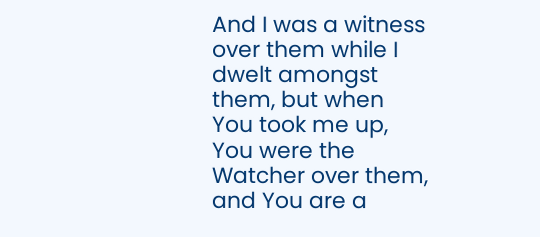And I was a witness over them while I dwelt amongst them, but when You took me up, You were the Watcher over them, and You are a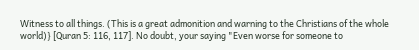Witness to all things. (This is a great admonition and warning to the Christians of the whole world)} [Quran 5: 116, 117]. No doubt, your saying "Even worse for someone to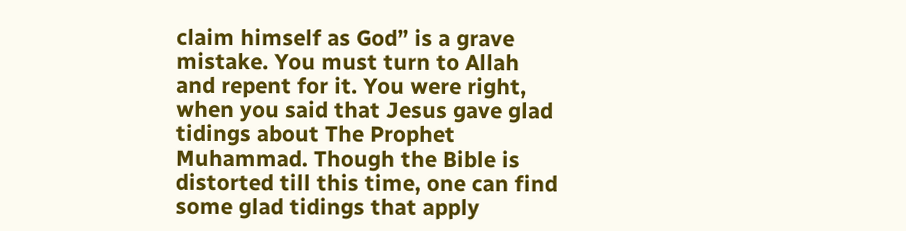claim himself as God” is a grave mistake. You must turn to Allah and repent for it. You were right, when you said that Jesus gave glad tidings about The Prophet Muhammad. Though the Bible is distorted till this time, one can find some glad tidings that apply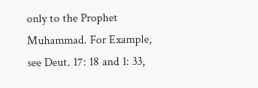only to the Prophet Muhammad. For Example, see Deut. 17: 18 and 1: 33,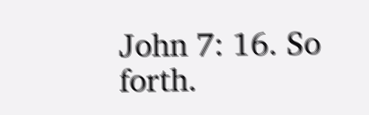John 7: 16. So forth.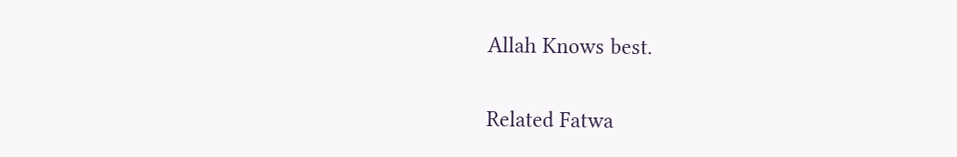Allah Knows best.

Related Fatwa